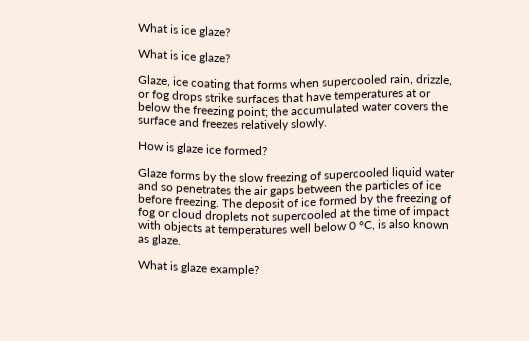What is ice glaze?

What is ice glaze?

Glaze, ice coating that forms when supercooled rain, drizzle, or fog drops strike surfaces that have temperatures at or below the freezing point; the accumulated water covers the surface and freezes relatively slowly.

How is glaze ice formed?

Glaze forms by the slow freezing of supercooled liquid water and so penetrates the air gaps between the particles of ice before freezing. The deposit of ice formed by the freezing of fog or cloud droplets not supercooled at the time of impact with objects at temperatures well below 0 °C, is also known as glaze.

What is glaze example?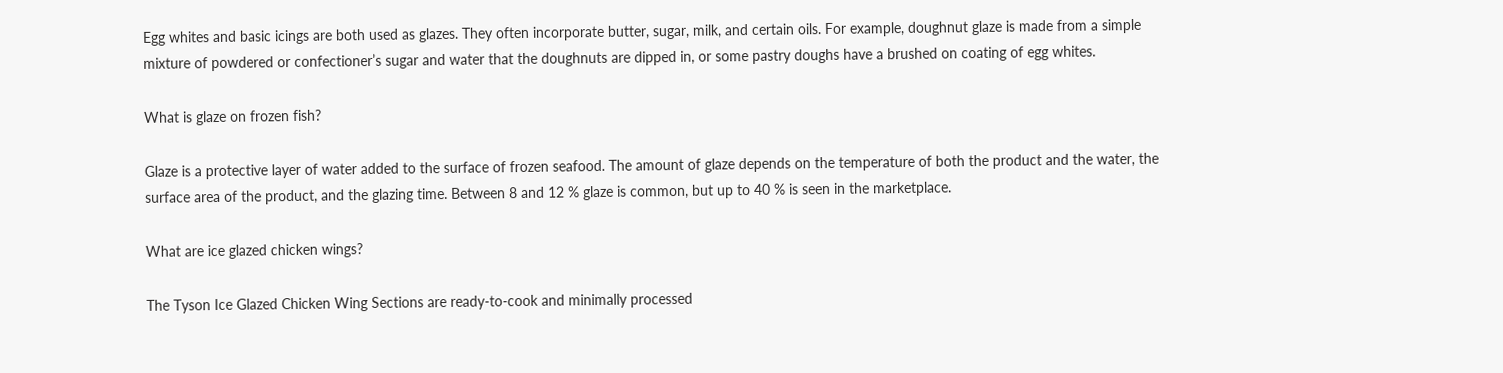Egg whites and basic icings are both used as glazes. They often incorporate butter, sugar, milk, and certain oils. For example, doughnut glaze is made from a simple mixture of powdered or confectioner’s sugar and water that the doughnuts are dipped in, or some pastry doughs have a brushed on coating of egg whites.

What is glaze on frozen fish?

Glaze is a protective layer of water added to the surface of frozen seafood. The amount of glaze depends on the temperature of both the product and the water, the surface area of the product, and the glazing time. Between 8 and 12 % glaze is common, but up to 40 % is seen in the marketplace.

What are ice glazed chicken wings?

The Tyson Ice Glazed Chicken Wing Sections are ready-to-cook and minimally processed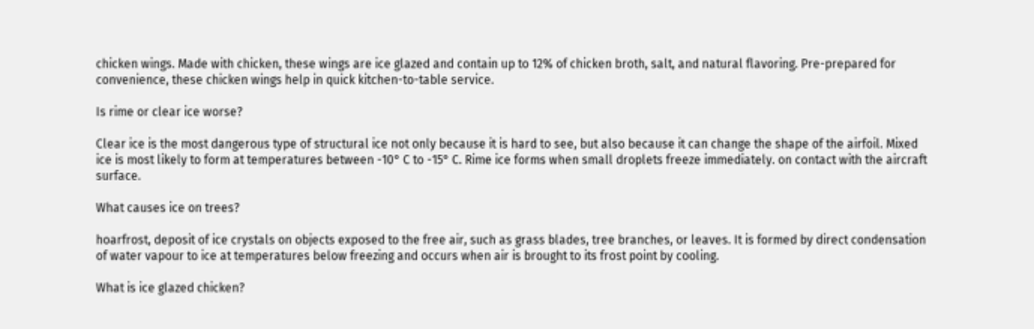chicken wings. Made with chicken, these wings are ice glazed and contain up to 12% of chicken broth, salt, and natural flavoring. Pre-prepared for convenience, these chicken wings help in quick kitchen-to-table service.

Is rime or clear ice worse?

Clear ice is the most dangerous type of structural ice not only because it is hard to see, but also because it can change the shape of the airfoil. Mixed ice is most likely to form at temperatures between -10° C to -15° C. Rime ice forms when small droplets freeze immediately. on contact with the aircraft surface.

What causes ice on trees?

hoarfrost, deposit of ice crystals on objects exposed to the free air, such as grass blades, tree branches, or leaves. It is formed by direct condensation of water vapour to ice at temperatures below freezing and occurs when air is brought to its frost point by cooling.

What is ice glazed chicken?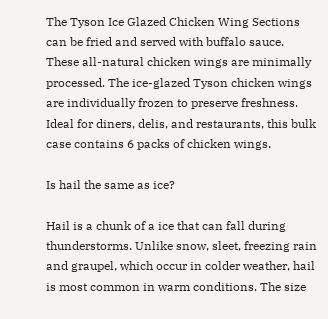The Tyson Ice Glazed Chicken Wing Sections can be fried and served with buffalo sauce. These all-natural chicken wings are minimally processed. The ice-glazed Tyson chicken wings are individually frozen to preserve freshness. Ideal for diners, delis, and restaurants, this bulk case contains 6 packs of chicken wings.

Is hail the same as ice?

Hail is a chunk of a ice that can fall during thunderstorms. Unlike snow, sleet, freezing rain and graupel, which occur in colder weather, hail is most common in warm conditions. The size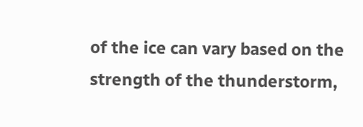of the ice can vary based on the strength of the thunderstorm,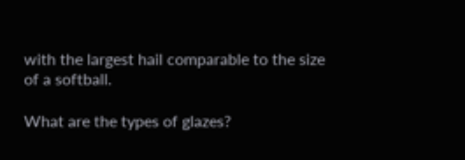with the largest hail comparable to the size of a softball.

What are the types of glazes?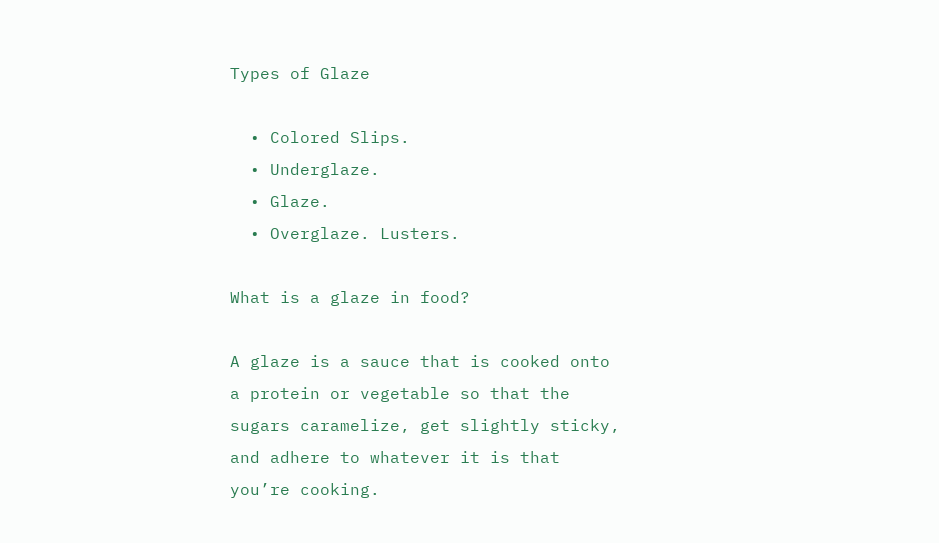Types of Glaze

  • Colored Slips.
  • Underglaze.
  • Glaze.
  • Overglaze. Lusters.

What is a glaze in food?

A glaze is a sauce that is cooked onto a protein or vegetable so that the sugars caramelize, get slightly sticky, and adhere to whatever it is that you’re cooking.